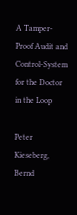A Tamper-Proof Audit and Control-System for the Doctor in the Loop

Peter Kieseberg, Bernd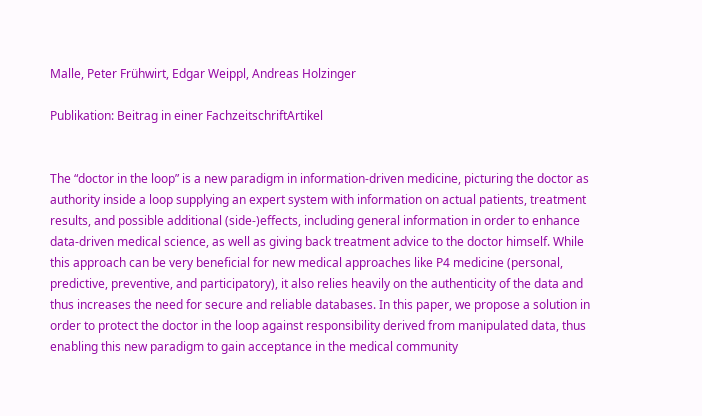Malle, Peter Frühwirt, Edgar Weippl, Andreas Holzinger

Publikation: Beitrag in einer FachzeitschriftArtikel


The “doctor in the loop” is a new paradigm in information-driven medicine, picturing the doctor as authority inside a loop supplying an expert system with information on actual patients, treatment results, and possible additional (side-)effects, including general information in order to enhance data-driven medical science, as well as giving back treatment advice to the doctor himself. While this approach can be very beneficial for new medical approaches like P4 medicine (personal, predictive, preventive, and participatory), it also relies heavily on the authenticity of the data and thus increases the need for secure and reliable databases. In this paper, we propose a solution in order to protect the doctor in the loop against responsibility derived from manipulated data, thus enabling this new paradigm to gain acceptance in the medical community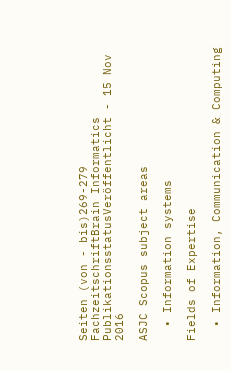Seiten (von - bis)269-279
FachzeitschriftBrain Informatics
PublikationsstatusVeröffentlicht - 15 Nov 2016

ASJC Scopus subject areas

  • Information systems

Fields of Expertise

  • Information, Communication & Computing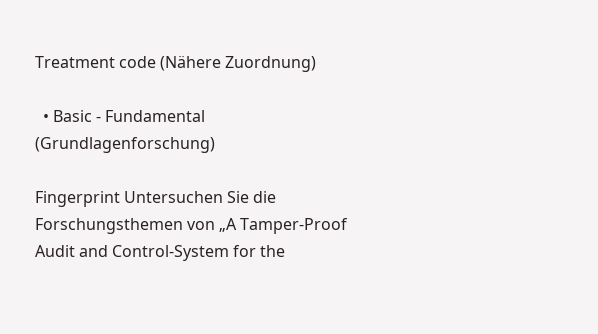Treatment code (Nähere Zuordnung)

  • Basic - Fundamental (Grundlagenforschung)

Fingerprint Untersuchen Sie die Forschungsthemen von „A Tamper-Proof Audit and Control-System for the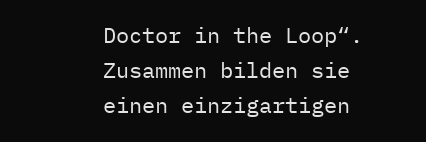Doctor in the Loop“. Zusammen bilden sie einen einzigartigen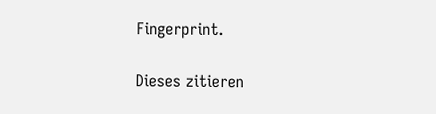Fingerprint.

Dieses zitieren